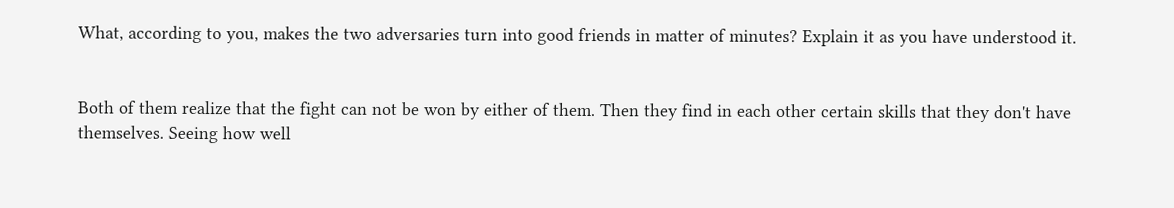What, according to you, makes the two adversaries turn into good friends in matter of minutes? Explain it as you have understood it.


Both of them realize that the fight can not be won by either of them. Then they find in each other certain skills that they don't have themselves. Seeing how well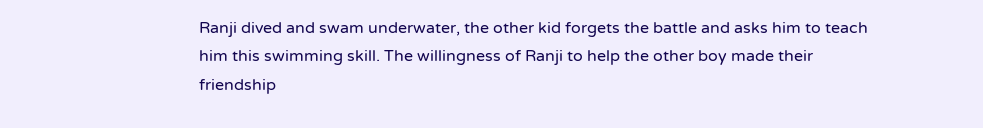Ranji dived and swam underwater, the other kid forgets the battle and asks him to teach him this swimming skill. The willingness of Ranji to help the other boy made their friendship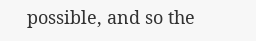possible, and so the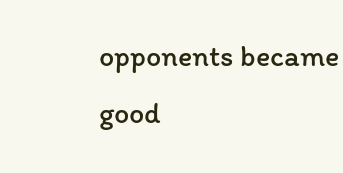opponents became good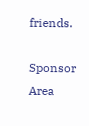friends.

Sponsor Area